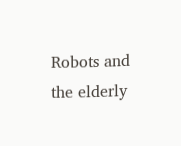Robots and the elderly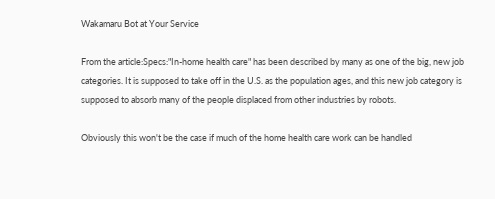Wakamaru Bot at Your Service

From the article:Specs:"In-home health care" has been described by many as one of the big, new job categories. It is supposed to take off in the U.S. as the population ages, and this new job category is supposed to absorb many of the people displaced from other industries by robots.

Obviously this won't be the case if much of the home health care work can be handled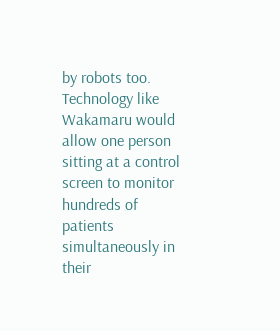by robots too. Technology like Wakamaru would allow one person sitting at a control screen to monitor hundreds of patients simultaneously in their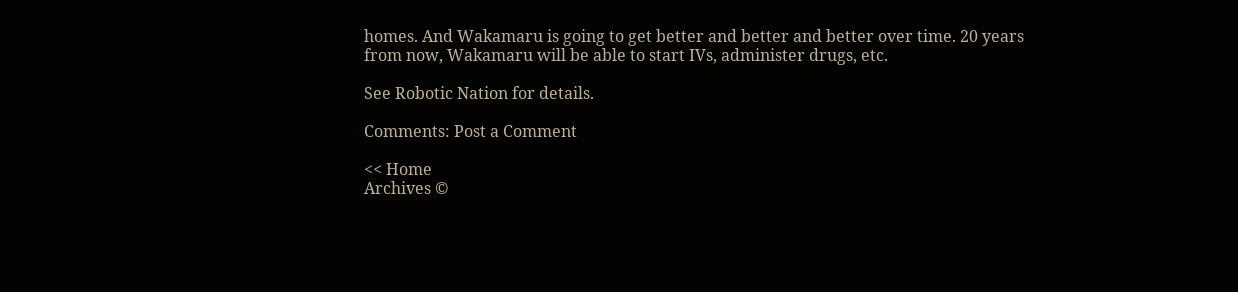homes. And Wakamaru is going to get better and better and better over time. 20 years from now, Wakamaru will be able to start IVs, administer drugs, etc.

See Robotic Nation for details.

Comments: Post a Comment

<< Home
Archives ©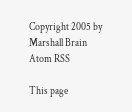Copyright 2005 by Marshall Brain
Atom RSS

This page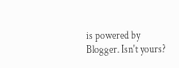is powered by Blogger. Isn't yours?